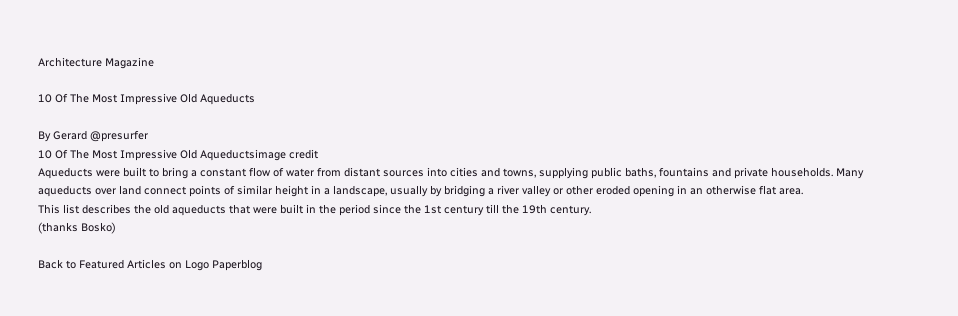Architecture Magazine

10 Of The Most Impressive Old Aqueducts

By Gerard @presurfer
10 Of The Most Impressive Old Aqueductsimage credit
Aqueducts were built to bring a constant flow of water from distant sources into cities and towns, supplying public baths, fountains and private households. Many aqueducts over land connect points of similar height in a landscape, usually by bridging a river valley or other eroded opening in an otherwise flat area.
This list describes the old aqueducts that were built in the period since the 1st century till the 19th century.
(thanks Bosko)

Back to Featured Articles on Logo Paperblog